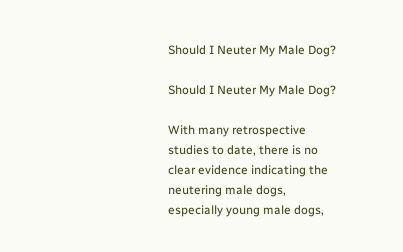Should I Neuter My Male Dog?

Should I Neuter My Male Dog?

With many retrospective studies to date, there is no clear evidence indicating the neutering male dogs, especially young male dogs,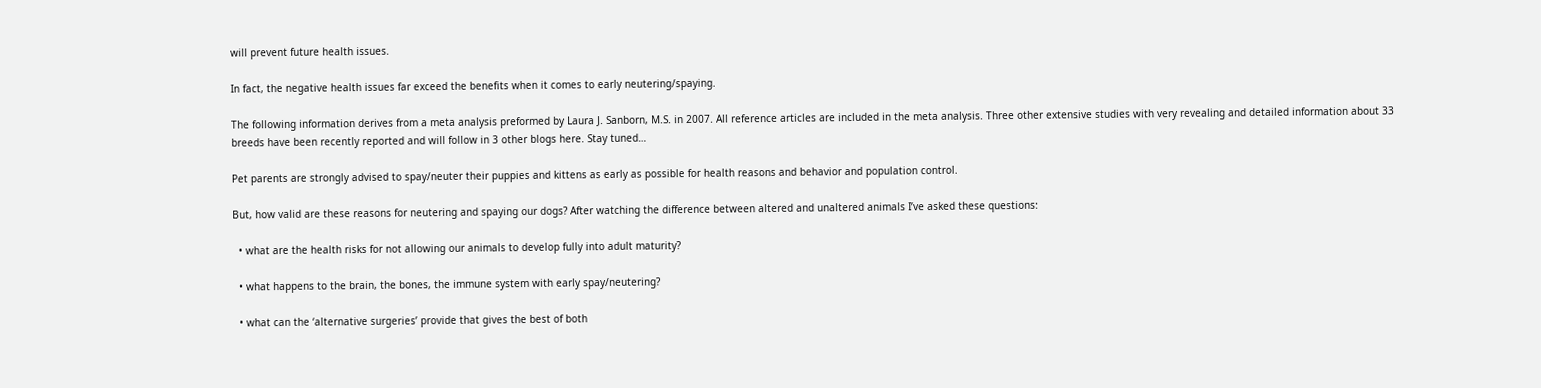will prevent future health issues.

In fact, the negative health issues far exceed the benefits when it comes to early neutering/spaying.

The following information derives from a meta analysis preformed by Laura J. Sanborn, M.S. in 2007. All reference articles are included in the meta analysis. Three other extensive studies with very revealing and detailed information about 33 breeds have been recently reported and will follow in 3 other blogs here. Stay tuned…

Pet parents are strongly advised to spay/neuter their puppies and kittens as early as possible for health reasons and behavior and population control.

But, how valid are these reasons for neutering and spaying our dogs? After watching the difference between altered and unaltered animals I’ve asked these questions:

  • what are the health risks for not allowing our animals to develop fully into adult maturity?

  • what happens to the brain, the bones, the immune system with early spay/neutering?

  • what can the ‘alternative surgeries’ provide that gives the best of both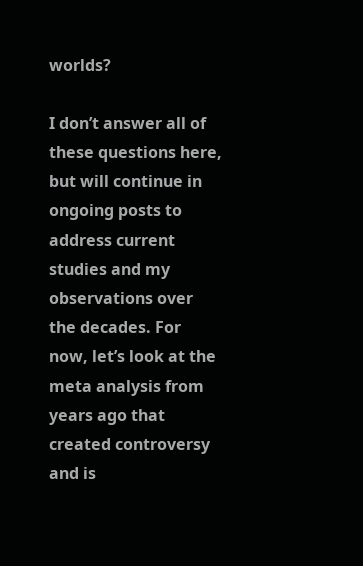worlds?

I don’t answer all of these questions here, but will continue in ongoing posts to address current studies and my observations over the decades. For now, let’s look at the meta analysis from years ago that created controversy and is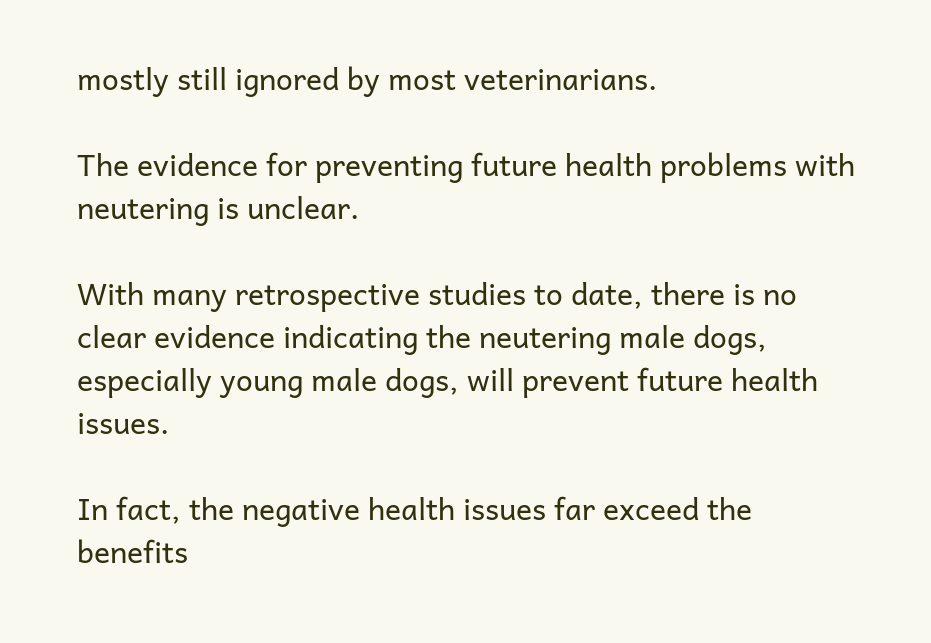mostly still ignored by most veterinarians.

The evidence for preventing future health problems with neutering is unclear.

With many retrospective studies to date, there is no clear evidence indicating the neutering male dogs, especially young male dogs, will prevent future health issues.

In fact, the negative health issues far exceed the benefits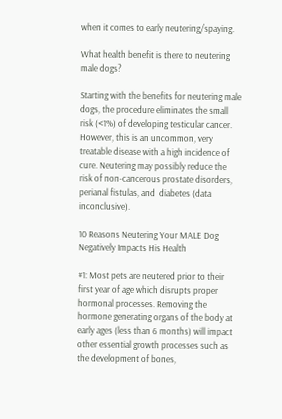when it comes to early neutering/spaying.

What health benefit is there to neutering male dogs?

Starting with the benefits for neutering male dogs, the procedure eliminates the small risk (<1%) of developing testicular cancer. However, this is an uncommon, very treatable disease with a high incidence of cure. Neutering may possibly reduce the risk of non-cancerous prostate disorders, perianal fistulas, and  diabetes (data inconclusive).

10 Reasons Neutering Your MALE Dog Negatively Impacts His Health

#1: Most pets are neutered prior to their first year of age which disrupts proper hormonal processes. Removing the hormone generating organs of the body at early ages (less than 6 months) will impact other essential growth processes such as the development of bones,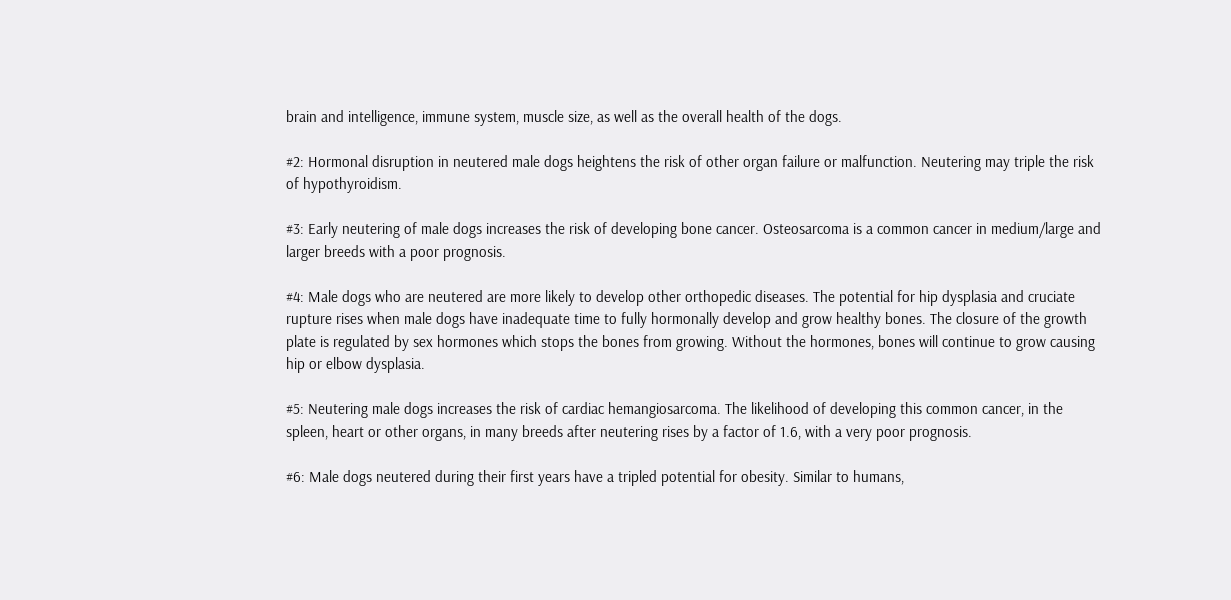brain and intelligence, immune system, muscle size, as well as the overall health of the dogs.

#2: Hormonal disruption in neutered male dogs heightens the risk of other organ failure or malfunction. Neutering may triple the risk of hypothyroidism.

#3: Early neutering of male dogs increases the risk of developing bone cancer. Osteosarcoma is a common cancer in medium/large and larger breeds with a poor prognosis.

#4: Male dogs who are neutered are more likely to develop other orthopedic diseases. The potential for hip dysplasia and cruciate rupture rises when male dogs have inadequate time to fully hormonally develop and grow healthy bones. The closure of the growth plate is regulated by sex hormones which stops the bones from growing. Without the hormones, bones will continue to grow causing hip or elbow dysplasia.

#5: Neutering male dogs increases the risk of cardiac hemangiosarcoma. The likelihood of developing this common cancer, in the spleen, heart or other organs, in many breeds after neutering rises by a factor of 1.6, with a very poor prognosis.

#6: Male dogs neutered during their first years have a tripled potential for obesity. Similar to humans,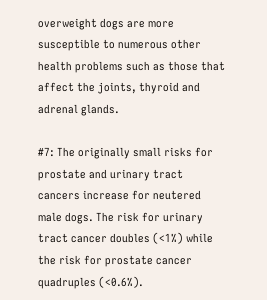overweight dogs are more susceptible to numerous other health problems such as those that affect the joints, thyroid and adrenal glands.

#7: The originally small risks for prostate and urinary tract cancers increase for neutered male dogs. The risk for urinary tract cancer doubles (<1%) while the risk for prostate cancer quadruples (<0.6%).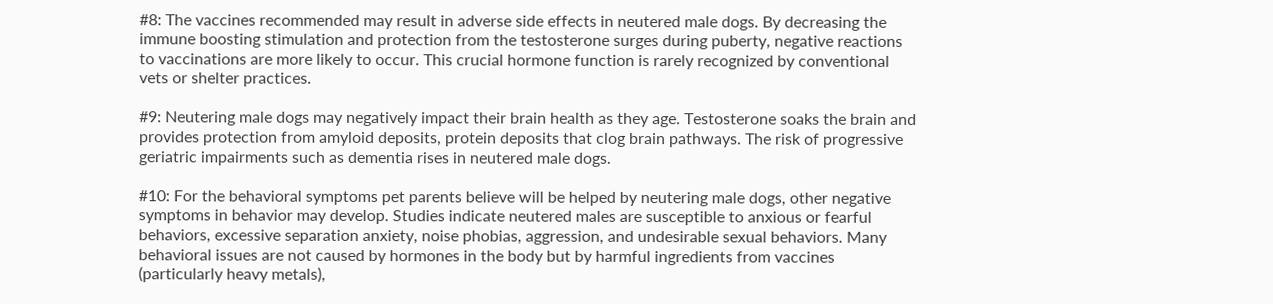#8: The vaccines recommended may result in adverse side effects in neutered male dogs. By decreasing the immune boosting stimulation and protection from the testosterone surges during puberty, negative reactions to vaccinations are more likely to occur. This crucial hormone function is rarely recognized by conventional vets or shelter practices.

#9: Neutering male dogs may negatively impact their brain health as they age. Testosterone soaks the brain and provides protection from amyloid deposits, protein deposits that clog brain pathways. The risk of progressive geriatric impairments such as dementia rises in neutered male dogs.

#10: For the behavioral symptoms pet parents believe will be helped by neutering male dogs, other negative symptoms in behavior may develop. Studies indicate neutered males are susceptible to anxious or fearful behaviors, excessive separation anxiety, noise phobias, aggression, and undesirable sexual behaviors. Many behavioral issues are not caused by hormones in the body but by harmful ingredients from vaccines (particularly heavy metals),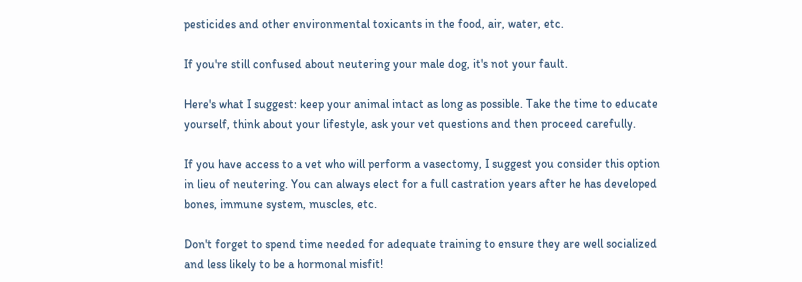pesticides and other environmental toxicants in the food, air, water, etc.

If you're still confused about neutering your male dog, it's not your fault.

Here's what I suggest: keep your animal intact as long as possible. Take the time to educate yourself, think about your lifestyle, ask your vet questions and then proceed carefully.

If you have access to a vet who will perform a vasectomy, I suggest you consider this option in lieu of neutering. You can always elect for a full castration years after he has developed bones, immune system, muscles, etc.

Don't forget to spend time needed for adequate training to ensure they are well socialized and less likely to be a hormonal misfit!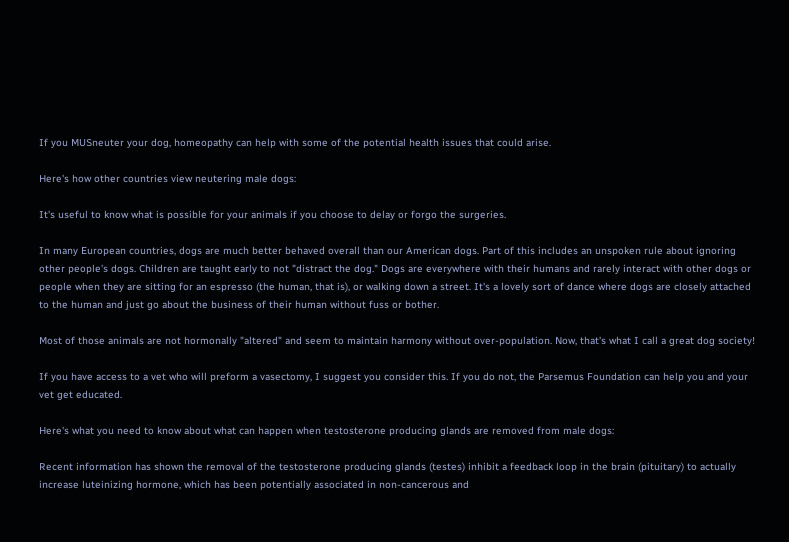If you MUSneuter your dog, homeopathy can help with some of the potential health issues that could arise.

Here's how other countries view neutering male dogs:

It's useful to know what is possible for your animals if you choose to delay or forgo the surgeries.

In many European countries, dogs are much better behaved overall than our American dogs. Part of this includes an unspoken rule about ignoring other people's dogs. Children are taught early to not "distract the dog." Dogs are everywhere with their humans and rarely interact with other dogs or people when they are sitting for an espresso (the human, that is), or walking down a street. It's a lovely sort of dance where dogs are closely attached to the human and just go about the business of their human without fuss or bother.

Most of those animals are not hormonally "altered" and seem to maintain harmony without over-population. Now, that's what I call a great dog society!

If you have access to a vet who will preform a vasectomy, I suggest you consider this. If you do not, the Parsemus Foundation can help you and your vet get educated.

Here's what you need to know about what can happen when testosterone producing glands are removed from male dogs:

Recent information has shown the removal of the testosterone producing glands (testes) inhibit a feedback loop in the brain (pituitary) to actually increase luteinizing hormone, which has been potentially associated in non-cancerous and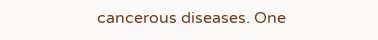cancerous diseases. One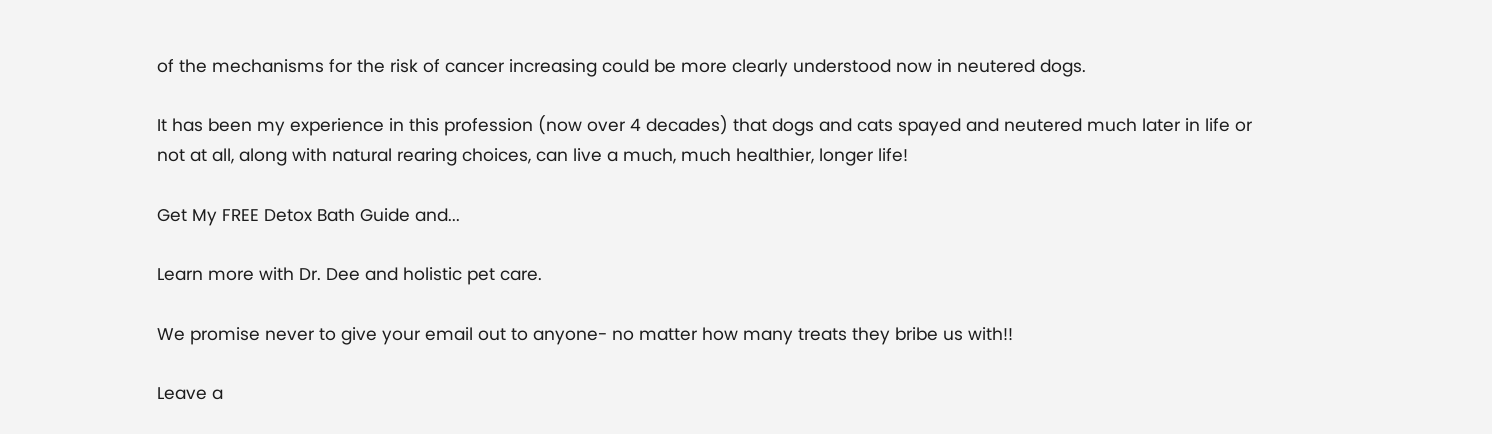of the mechanisms for the risk of cancer increasing could be more clearly understood now in neutered dogs.

It has been my experience in this profession (now over 4 decades) that dogs and cats spayed and neutered much later in life or not at all, along with natural rearing choices, can live a much, much healthier, longer life!

Get My FREE Detox Bath Guide and...

Learn more with Dr. Dee and holistic pet care.

We promise never to give your email out to anyone- no matter how many treats they bribe us with!!

Leave a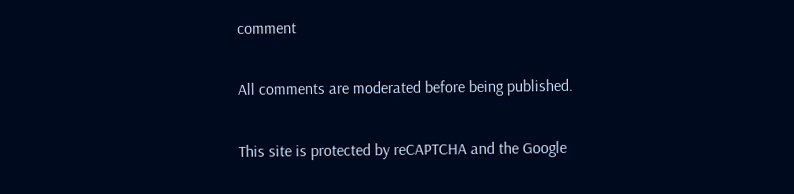comment

All comments are moderated before being published.

This site is protected by reCAPTCHA and the Google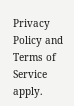Privacy Policy and Terms of Service apply.